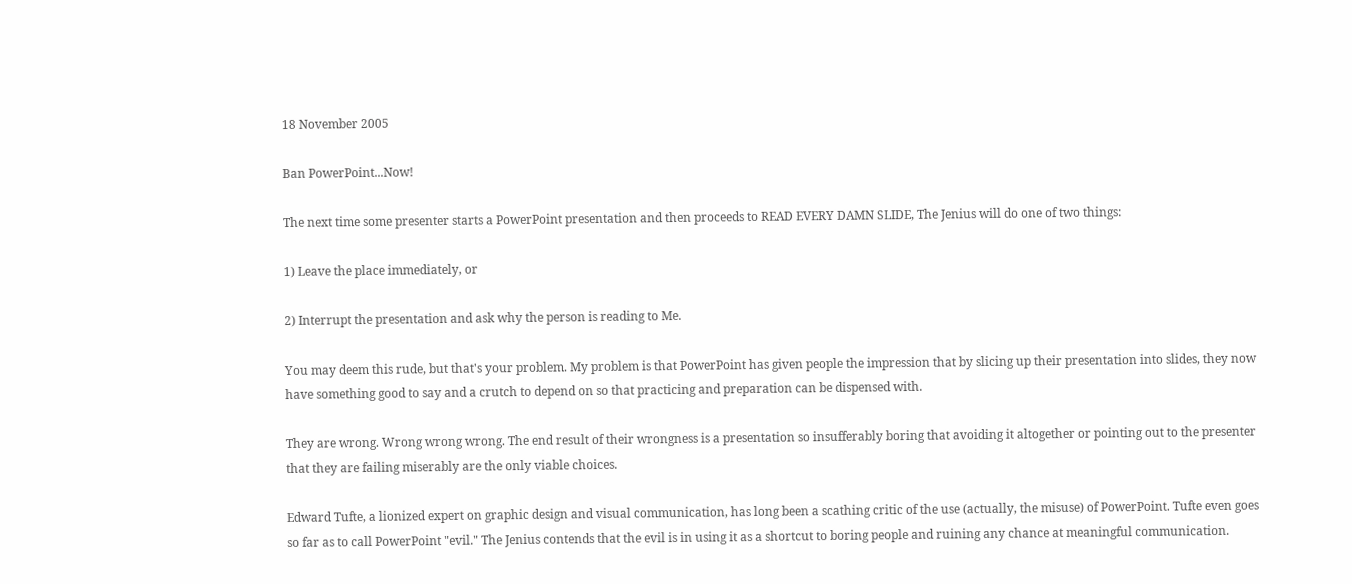18 November 2005

Ban PowerPoint...Now!

The next time some presenter starts a PowerPoint presentation and then proceeds to READ EVERY DAMN SLIDE, The Jenius will do one of two things:

1) Leave the place immediately, or

2) Interrupt the presentation and ask why the person is reading to Me.

You may deem this rude, but that's your problem. My problem is that PowerPoint has given people the impression that by slicing up their presentation into slides, they now have something good to say and a crutch to depend on so that practicing and preparation can be dispensed with.

They are wrong. Wrong wrong wrong. The end result of their wrongness is a presentation so insufferably boring that avoiding it altogether or pointing out to the presenter that they are failing miserably are the only viable choices.

Edward Tufte, a lionized expert on graphic design and visual communication, has long been a scathing critic of the use (actually, the misuse) of PowerPoint. Tufte even goes so far as to call PowerPoint "evil." The Jenius contends that the evil is in using it as a shortcut to boring people and ruining any chance at meaningful communication.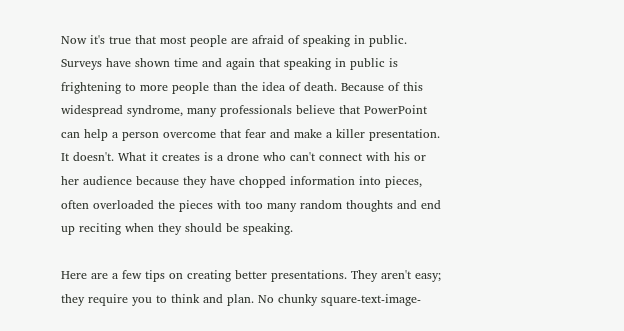Now it's true that most people are afraid of speaking in public. Surveys have shown time and again that speaking in public is frightening to more people than the idea of death. Because of this widespread syndrome, many professionals believe that PowerPoint can help a person overcome that fear and make a killer presentation. It doesn't. What it creates is a drone who can't connect with his or her audience because they have chopped information into pieces, often overloaded the pieces with too many random thoughts and end up reciting when they should be speaking.

Here are a few tips on creating better presentations. They aren't easy; they require you to think and plan. No chunky square-text-image-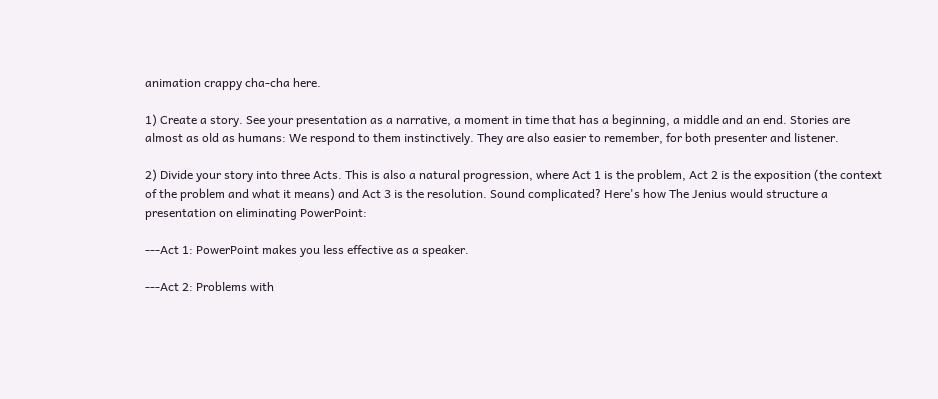animation crappy cha-cha here.

1) Create a story. See your presentation as a narrative, a moment in time that has a beginning, a middle and an end. Stories are almost as old as humans: We respond to them instinctively. They are also easier to remember, for both presenter and listener.

2) Divide your story into three Acts. This is also a natural progression, where Act 1 is the problem, Act 2 is the exposition (the context of the problem and what it means) and Act 3 is the resolution. Sound complicated? Here's how The Jenius would structure a presentation on eliminating PowerPoint:

---Act 1: PowerPoint makes you less effective as a speaker.

---Act 2: Problems with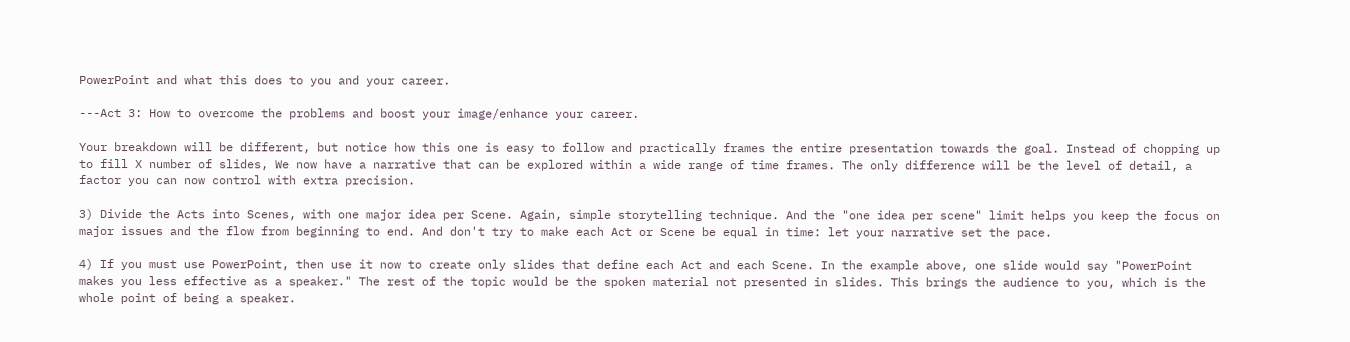PowerPoint and what this does to you and your career.

---Act 3: How to overcome the problems and boost your image/enhance your career.

Your breakdown will be different, but notice how this one is easy to follow and practically frames the entire presentation towards the goal. Instead of chopping up to fill X number of slides, We now have a narrative that can be explored within a wide range of time frames. The only difference will be the level of detail, a factor you can now control with extra precision.

3) Divide the Acts into Scenes, with one major idea per Scene. Again, simple storytelling technique. And the "one idea per scene" limit helps you keep the focus on major issues and the flow from beginning to end. And don't try to make each Act or Scene be equal in time: let your narrative set the pace.

4) If you must use PowerPoint, then use it now to create only slides that define each Act and each Scene. In the example above, one slide would say "PowerPoint makes you less effective as a speaker." The rest of the topic would be the spoken material not presented in slides. This brings the audience to you, which is the whole point of being a speaker.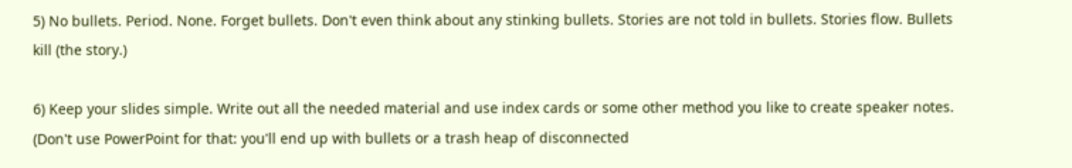5) No bullets. Period. None. Forget bullets. Don't even think about any stinking bullets. Stories are not told in bullets. Stories flow. Bullets kill (the story.)

6) Keep your slides simple. Write out all the needed material and use index cards or some other method you like to create speaker notes. (Don't use PowerPoint for that: you'll end up with bullets or a trash heap of disconnected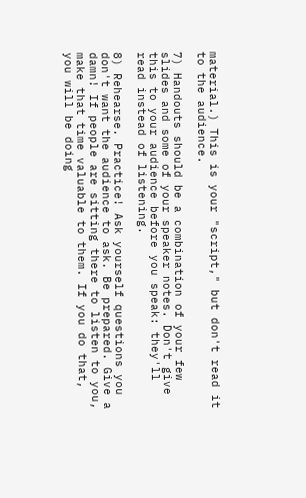material.) This is your "script," but don't read it to the audience.

7) Handouts should be a combination of your few slides and some of your speaker notes. Don't give this to your audience before you speak: they'll read instead of listening.

8) Rehearse. Practice! Ask yourself questions you don't want the audience to ask. Be prepared. Give a damn! If people are sitting there to listen to you, make that time valuable to them. If you do that, you will be doing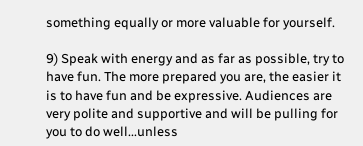something equally or more valuable for yourself.

9) Speak with energy and as far as possible, try to have fun. The more prepared you are, the easier it is to have fun and be expressive. Audiences are very polite and supportive and will be pulling for you to do well...unless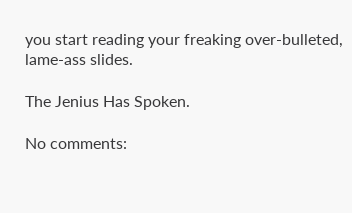you start reading your freaking over-bulleted, lame-ass slides.

The Jenius Has Spoken.

No comments: